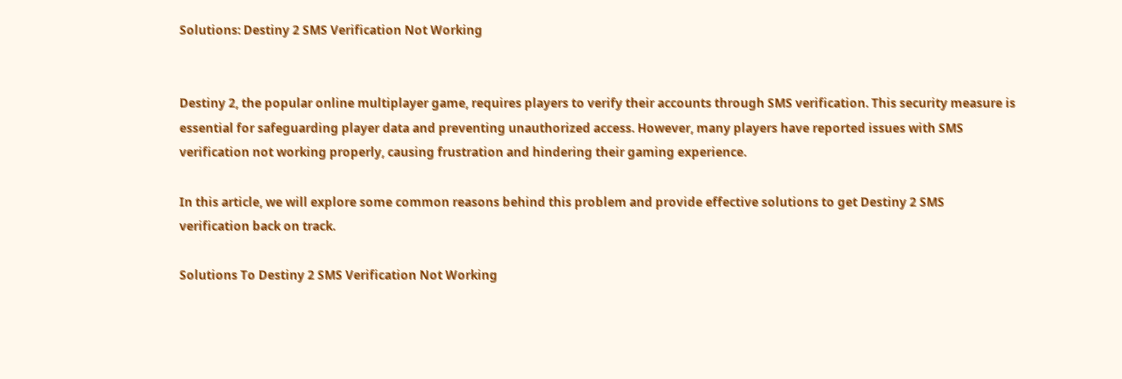Solutions: Destiny 2 SMS Verification Not Working


Destiny 2, the popular online multiplayer game, requires players to verify their accounts through SMS verification. This security measure is essential for safeguarding player data and preventing unauthorized access. However, many players have reported issues with SMS verification not working properly, causing frustration and hindering their gaming experience.

In this article, we will explore some common reasons behind this problem and provide effective solutions to get Destiny 2 SMS verification back on track.

Solutions To Destiny 2 SMS Verification Not Working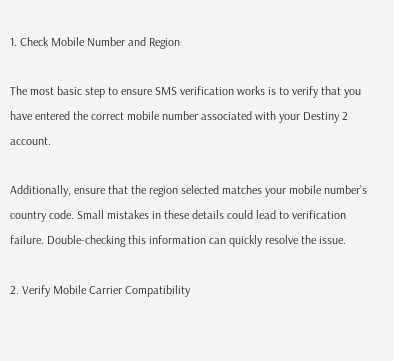1. Check Mobile Number and Region

The most basic step to ensure SMS verification works is to verify that you have entered the correct mobile number associated with your Destiny 2 account.

Additionally, ensure that the region selected matches your mobile number’s country code. Small mistakes in these details could lead to verification failure. Double-checking this information can quickly resolve the issue.

2. Verify Mobile Carrier Compatibility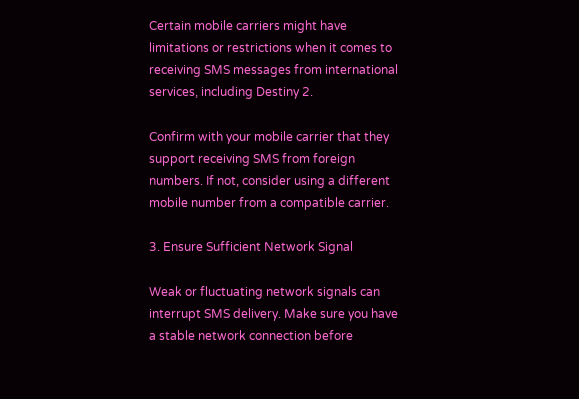Certain mobile carriers might have limitations or restrictions when it comes to receiving SMS messages from international services, including Destiny 2.

Confirm with your mobile carrier that they support receiving SMS from foreign numbers. If not, consider using a different mobile number from a compatible carrier.

3. Ensure Sufficient Network Signal

Weak or fluctuating network signals can interrupt SMS delivery. Make sure you have a stable network connection before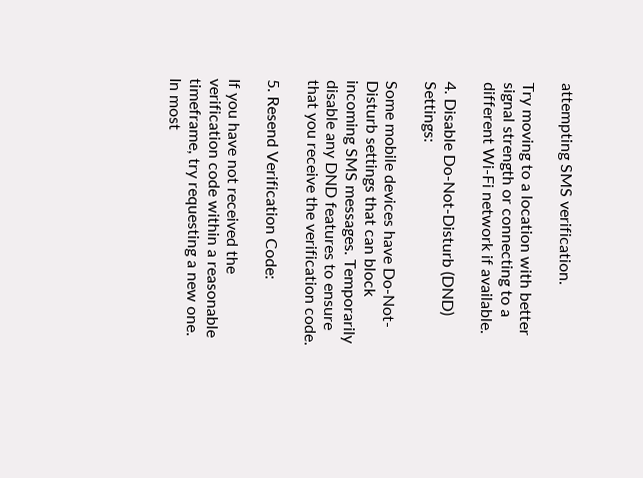attempting SMS verification.

Try moving to a location with better signal strength or connecting to a different Wi-Fi network if available.

4. Disable Do-Not-Disturb (DND) Settings:

Some mobile devices have Do-Not-Disturb settings that can block incoming SMS messages. Temporarily disable any DND features to ensure that you receive the verification code.

5. Resend Verification Code:

If you have not received the verification code within a reasonable timeframe, try requesting a new one. In most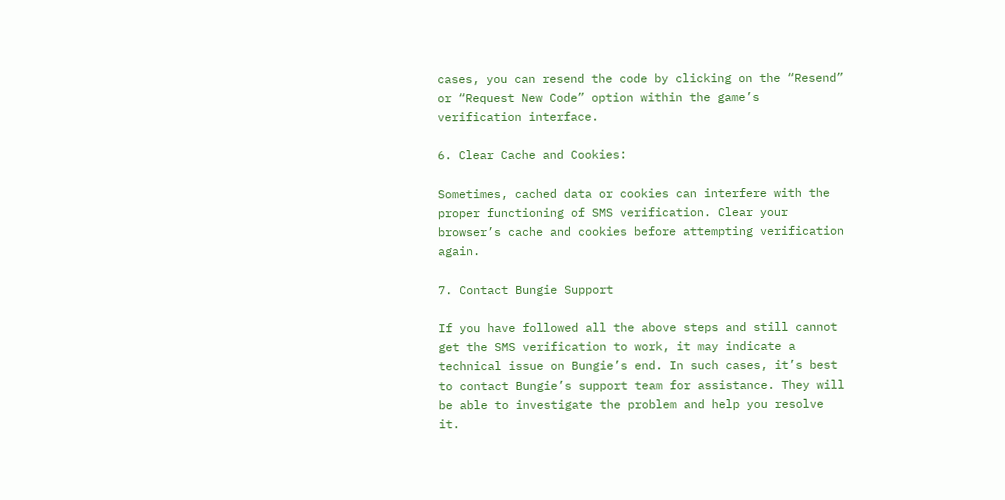cases, you can resend the code by clicking on the “Resend” or “Request New Code” option within the game’s verification interface.

6. Clear Cache and Cookies:

Sometimes, cached data or cookies can interfere with the proper functioning of SMS verification. Clear your browser’s cache and cookies before attempting verification again.

7. Contact Bungie Support

If you have followed all the above steps and still cannot get the SMS verification to work, it may indicate a technical issue on Bungie’s end. In such cases, it’s best to contact Bungie’s support team for assistance. They will be able to investigate the problem and help you resolve it.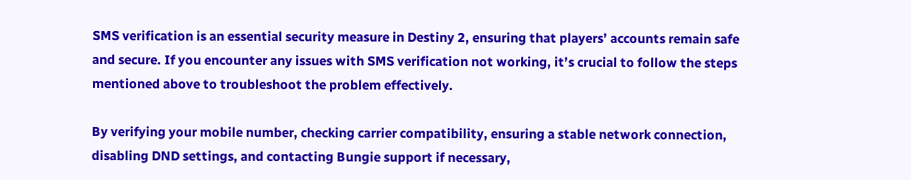SMS verification is an essential security measure in Destiny 2, ensuring that players’ accounts remain safe and secure. If you encounter any issues with SMS verification not working, it’s crucial to follow the steps mentioned above to troubleshoot the problem effectively.

By verifying your mobile number, checking carrier compatibility, ensuring a stable network connection, disabling DND settings, and contacting Bungie support if necessary,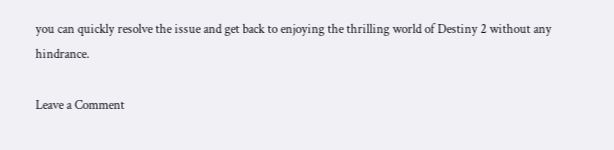you can quickly resolve the issue and get back to enjoying the thrilling world of Destiny 2 without any hindrance.

Leave a Comment